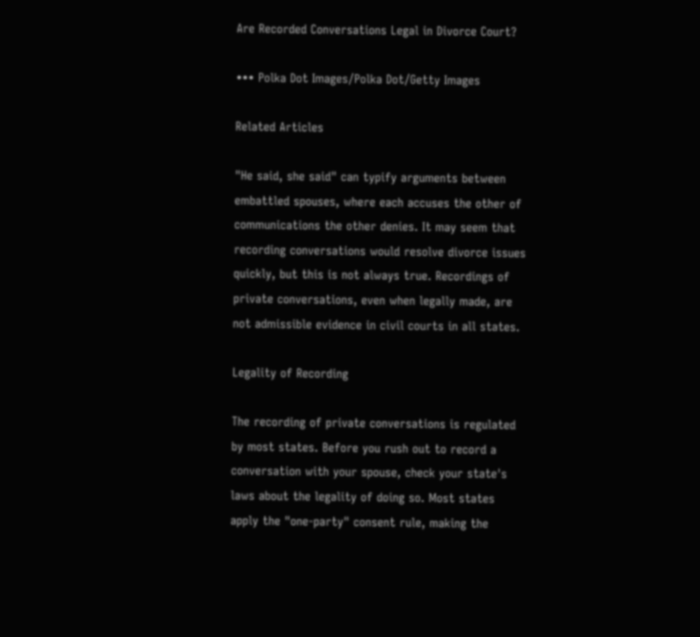Are Recorded Conversations Legal in Divorce Court?

••• Polka Dot Images/Polka Dot/Getty Images

Related Articles

"He said, she said" can typify arguments between embattled spouses, where each accuses the other of communications the other denies. It may seem that recording conversations would resolve divorce issues quickly, but this is not always true. Recordings of private conversations, even when legally made, are not admissible evidence in civil courts in all states.

Legality of Recording

The recording of private conversations is regulated by most states. Before you rush out to record a conversation with your spouse, check your state's laws about the legality of doing so. Most states apply the "one-party" consent rule, making the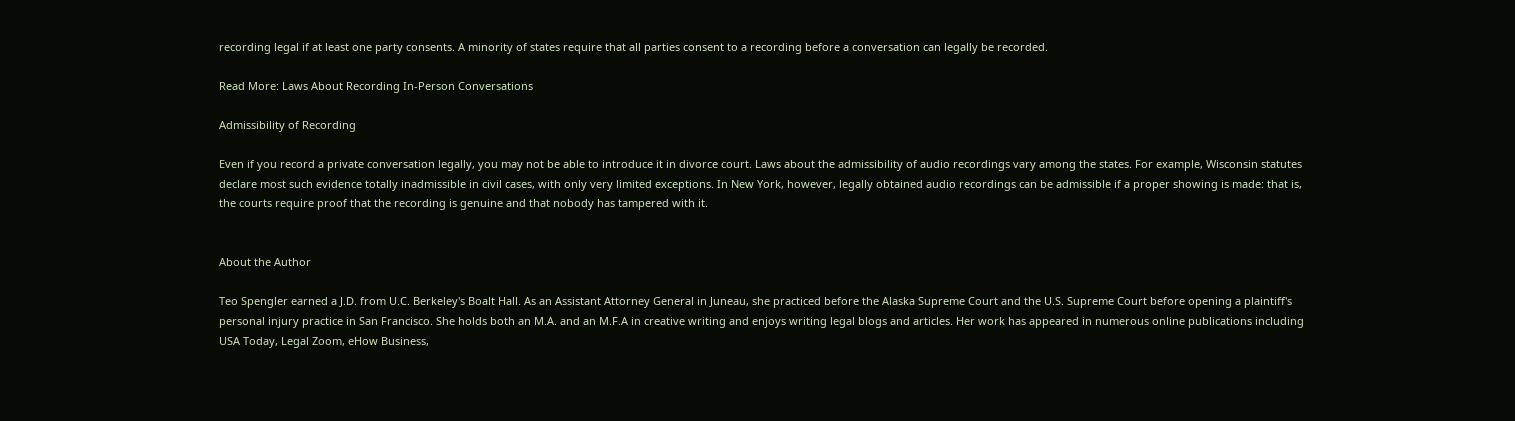recording legal if at least one party consents. A minority of states require that all parties consent to a recording before a conversation can legally be recorded.

Read More: Laws About Recording In-Person Conversations

Admissibility of Recording

Even if you record a private conversation legally, you may not be able to introduce it in divorce court. Laws about the admissibility of audio recordings vary among the states. For example, Wisconsin statutes declare most such evidence totally inadmissible in civil cases, with only very limited exceptions. In New York, however, legally obtained audio recordings can be admissible if a proper showing is made: that is, the courts require proof that the recording is genuine and that nobody has tampered with it.


About the Author

Teo Spengler earned a J.D. from U.C. Berkeley's Boalt Hall. As an Assistant Attorney General in Juneau, she practiced before the Alaska Supreme Court and the U.S. Supreme Court before opening a plaintiff's personal injury practice in San Francisco. She holds both an M.A. and an M.F.A in creative writing and enjoys writing legal blogs and articles. Her work has appeared in numerous online publications including USA Today, Legal Zoom, eHow Business,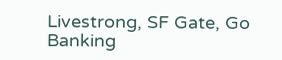Livestrong, SF Gate, Go Banking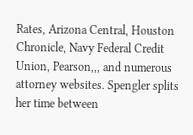Rates, Arizona Central, Houston Chronicle, Navy Federal Credit Union, Pearson,,, and numerous attorney websites. Spengler splits her time between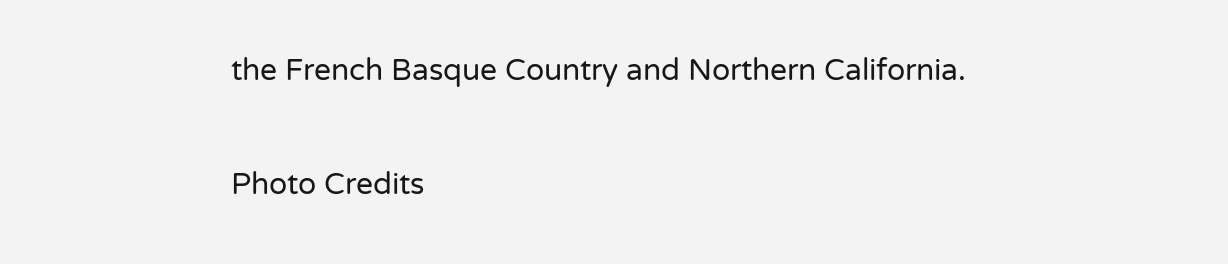the French Basque Country and Northern California.

Photo Credits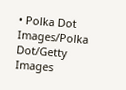• Polka Dot Images/Polka Dot/Getty Images